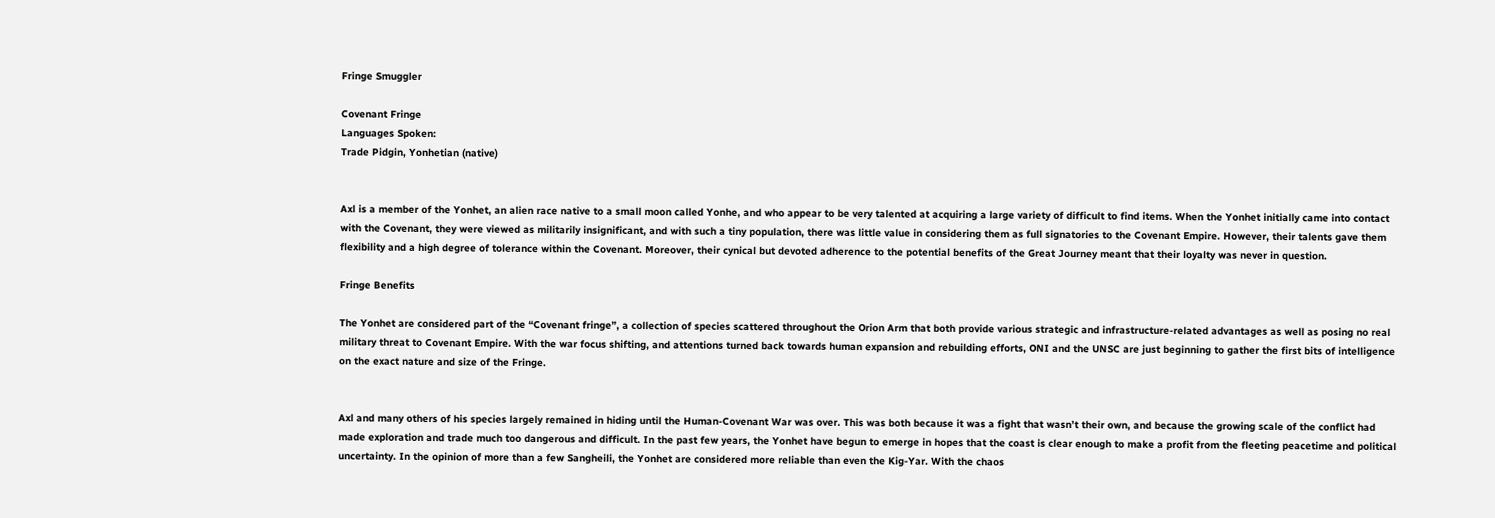Fringe Smuggler

Covenant Fringe
Languages Spoken:
Trade Pidgin, Yonhetian (native)


Axl is a member of the Yonhet, an alien race native to a small moon called Yonhe, and who appear to be very talented at acquiring a large variety of difficult to find items. When the Yonhet initially came into contact with the Covenant, they were viewed as militarily insignificant, and with such a tiny population, there was little value in considering them as full signatories to the Covenant Empire. However, their talents gave them flexibility and a high degree of tolerance within the Covenant. Moreover, their cynical but devoted adherence to the potential benefits of the Great Journey meant that their loyalty was never in question.

Fringe Benefits

The Yonhet are considered part of the “Covenant fringe”, a collection of species scattered throughout the Orion Arm that both provide various strategic and infrastructure-related advantages as well as posing no real military threat to Covenant Empire. With the war focus shifting, and attentions turned back towards human expansion and rebuilding efforts, ONI and the UNSC are just beginning to gather the first bits of intelligence on the exact nature and size of the Fringe.


Axl and many others of his species largely remained in hiding until the Human-Covenant War was over. This was both because it was a fight that wasn’t their own, and because the growing scale of the conflict had made exploration and trade much too dangerous and difficult. In the past few years, the Yonhet have begun to emerge in hopes that the coast is clear enough to make a profit from the fleeting peacetime and political uncertainty. In the opinion of more than a few Sangheili, the Yonhet are considered more reliable than even the Kig-Yar. With the chaos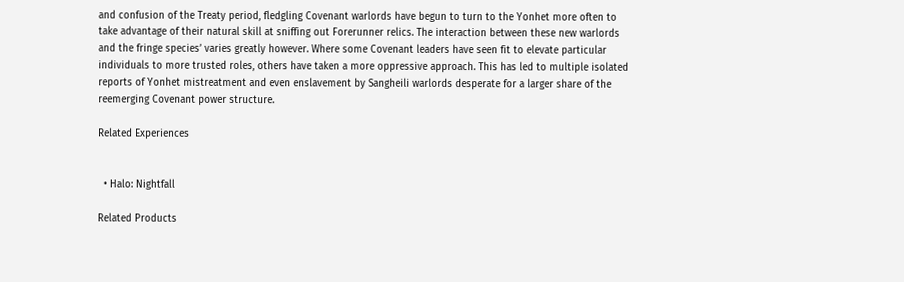and confusion of the Treaty period, fledgling Covenant warlords have begun to turn to the Yonhet more often to take advantage of their natural skill at sniffing out Forerunner relics. The interaction between these new warlords and the fringe species’ varies greatly however. Where some Covenant leaders have seen fit to elevate particular individuals to more trusted roles, others have taken a more oppressive approach. This has led to multiple isolated reports of Yonhet mistreatment and even enslavement by Sangheili warlords desperate for a larger share of the reemerging Covenant power structure.

Related Experiences


  • Halo: Nightfall

Related Products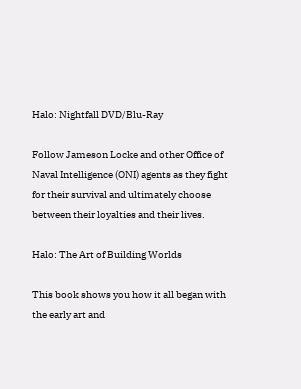Halo: Nightfall DVD/Blu-Ray

Follow Jameson Locke and other Office of Naval Intelligence (ONI) agents as they fight for their survival and ultimately choose between their loyalties and their lives.

Halo: The Art of Building Worlds

This book shows you how it all began with the early art and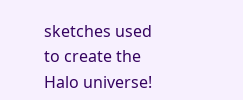sketches used to create the Halo universe!